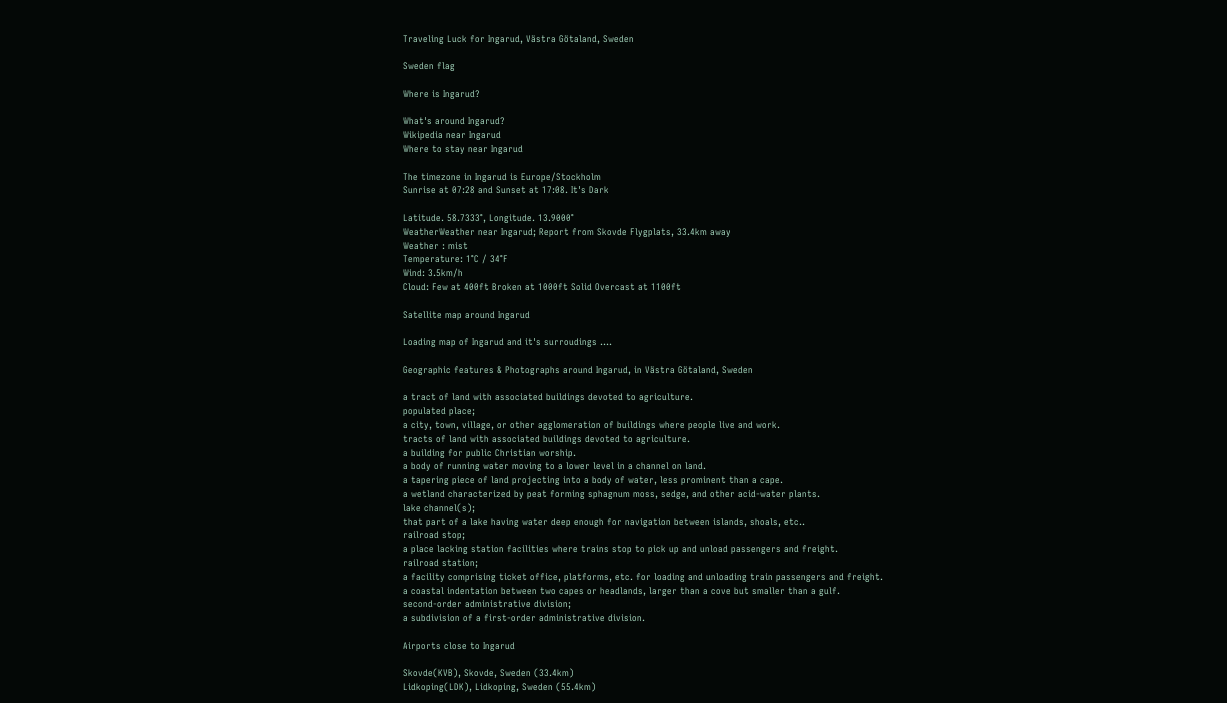Traveling Luck for Ingarud, Västra Götaland, Sweden

Sweden flag

Where is Ingarud?

What's around Ingarud?
Wikipedia near Ingarud
Where to stay near Ingarud

The timezone in Ingarud is Europe/Stockholm
Sunrise at 07:28 and Sunset at 17:08. It's Dark

Latitude. 58.7333°, Longitude. 13.9000°
WeatherWeather near Ingarud; Report from Skovde Flygplats, 33.4km away
Weather : mist
Temperature: 1°C / 34°F
Wind: 3.5km/h
Cloud: Few at 400ft Broken at 1000ft Solid Overcast at 1100ft

Satellite map around Ingarud

Loading map of Ingarud and it's surroudings ....

Geographic features & Photographs around Ingarud, in Västra Götaland, Sweden

a tract of land with associated buildings devoted to agriculture.
populated place;
a city, town, village, or other agglomeration of buildings where people live and work.
tracts of land with associated buildings devoted to agriculture.
a building for public Christian worship.
a body of running water moving to a lower level in a channel on land.
a tapering piece of land projecting into a body of water, less prominent than a cape.
a wetland characterized by peat forming sphagnum moss, sedge, and other acid-water plants.
lake channel(s);
that part of a lake having water deep enough for navigation between islands, shoals, etc..
railroad stop;
a place lacking station facilities where trains stop to pick up and unload passengers and freight.
railroad station;
a facility comprising ticket office, platforms, etc. for loading and unloading train passengers and freight.
a coastal indentation between two capes or headlands, larger than a cove but smaller than a gulf.
second-order administrative division;
a subdivision of a first-order administrative division.

Airports close to Ingarud

Skovde(KVB), Skovde, Sweden (33.4km)
Lidkoping(LDK), Lidkoping, Sweden (55.4km)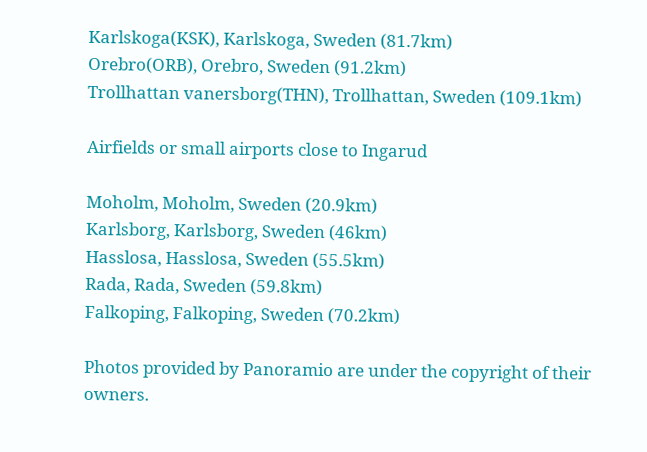Karlskoga(KSK), Karlskoga, Sweden (81.7km)
Orebro(ORB), Orebro, Sweden (91.2km)
Trollhattan vanersborg(THN), Trollhattan, Sweden (109.1km)

Airfields or small airports close to Ingarud

Moholm, Moholm, Sweden (20.9km)
Karlsborg, Karlsborg, Sweden (46km)
Hasslosa, Hasslosa, Sweden (55.5km)
Rada, Rada, Sweden (59.8km)
Falkoping, Falkoping, Sweden (70.2km)

Photos provided by Panoramio are under the copyright of their owners.